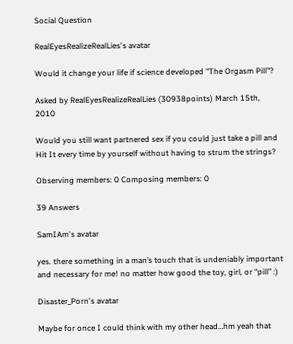Social Question

RealEyesRealizeRealLies's avatar

Would it change your life if science developed "The Orgasm Pill"?

Asked by RealEyesRealizeRealLies (30938points) March 15th, 2010

Would you still want partnered sex if you could just take a pill and Hit It every time by yourself without having to strum the strings?

Observing members: 0 Composing members: 0

39 Answers

SamIAm's avatar

yes. there something in a man’s touch that is undeniably important and necessary for me! no matter how good the toy, girl, or “pill” :)

Disaster_Porn's avatar

Maybe for once I could think with my other head…hm yeah that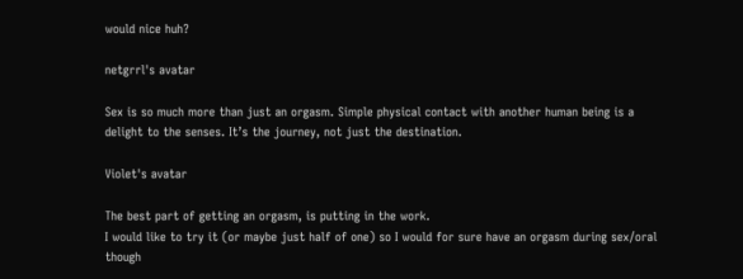would nice huh?

netgrrl's avatar

Sex is so much more than just an orgasm. Simple physical contact with another human being is a delight to the senses. It’s the journey, not just the destination.

Violet's avatar

The best part of getting an orgasm, is putting in the work.
I would like to try it (or maybe just half of one) so I would for sure have an orgasm during sex/oral though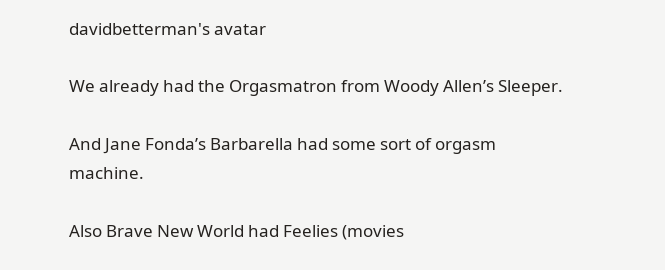davidbetterman's avatar

We already had the Orgasmatron from Woody Allen’s Sleeper.

And Jane Fonda’s Barbarella had some sort of orgasm machine.

Also Brave New World had Feelies (movies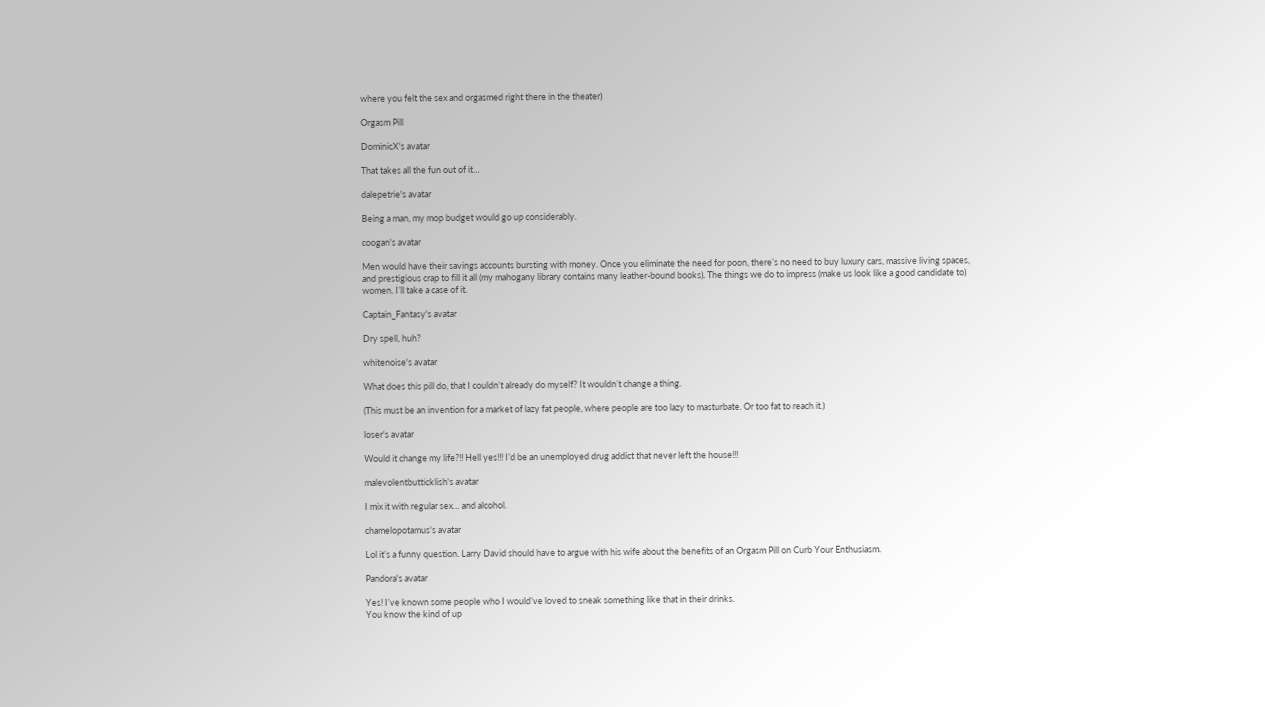where you felt the sex and orgasmed right there in the theater)

Orgasm Pill

DominicX's avatar

That takes all the fun out of it…

dalepetrie's avatar

Being a man, my mop budget would go up considerably.

coogan's avatar

Men would have their savings accounts bursting with money. Once you eliminate the need for poon, there’s no need to buy luxury cars, massive living spaces, and prestigious crap to fill it all (my mahogany library contains many leather-bound books). The things we do to impress (make us look like a good candidate to) women. I’ll take a case of it.

Captain_Fantasy's avatar

Dry spell, huh?

whitenoise's avatar

What does this pill do, that I couldn’t already do myself? It wouldn’t change a thing.

(This must be an invention for a market of lazy fat people, where people are too lazy to masturbate. Or too fat to reach it.)

loser's avatar

Would it change my life?!! Hell yes!!! I’d be an unemployed drug addict that never left the house!!!

malevolentbutticklish's avatar

I mix it with regular sex… and alcohol.

chamelopotamus's avatar

Lol it’s a funny question. Larry David should have to argue with his wife about the benefits of an Orgasm Pill on Curb Your Enthusiasm.

Pandora's avatar

Yes! I’ve known some people who I would’ve loved to sneak something like that in their drinks.
You know the kind of up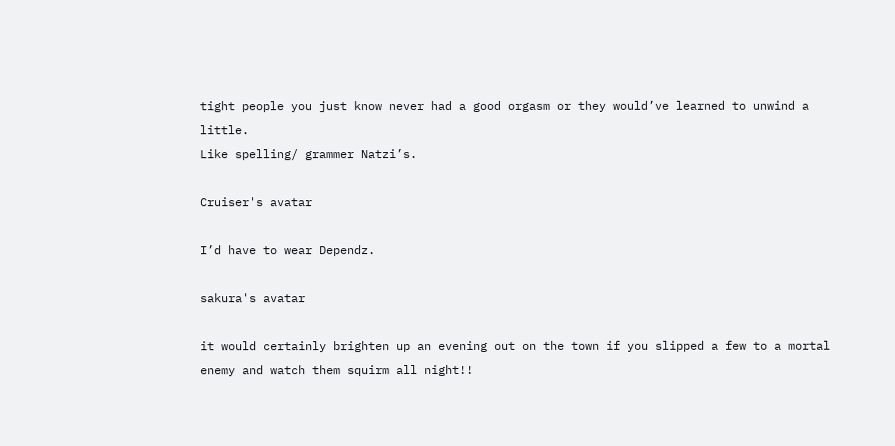tight people you just know never had a good orgasm or they would’ve learned to unwind a little.
Like spelling/ grammer Natzi’s.

Cruiser's avatar

I’d have to wear Dependz.

sakura's avatar

it would certainly brighten up an evening out on the town if you slipped a few to a mortal enemy and watch them squirm all night!!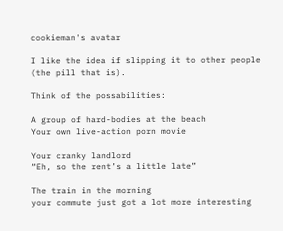cookieman's avatar

I like the idea if slipping it to other people (the pill that is).

Think of the possabilities:

A group of hard-bodies at the beach
Your own live-action porn movie

Your cranky landlord
“Eh, so the rent’s a little late”

The train in the morning
your commute just got a lot more interesting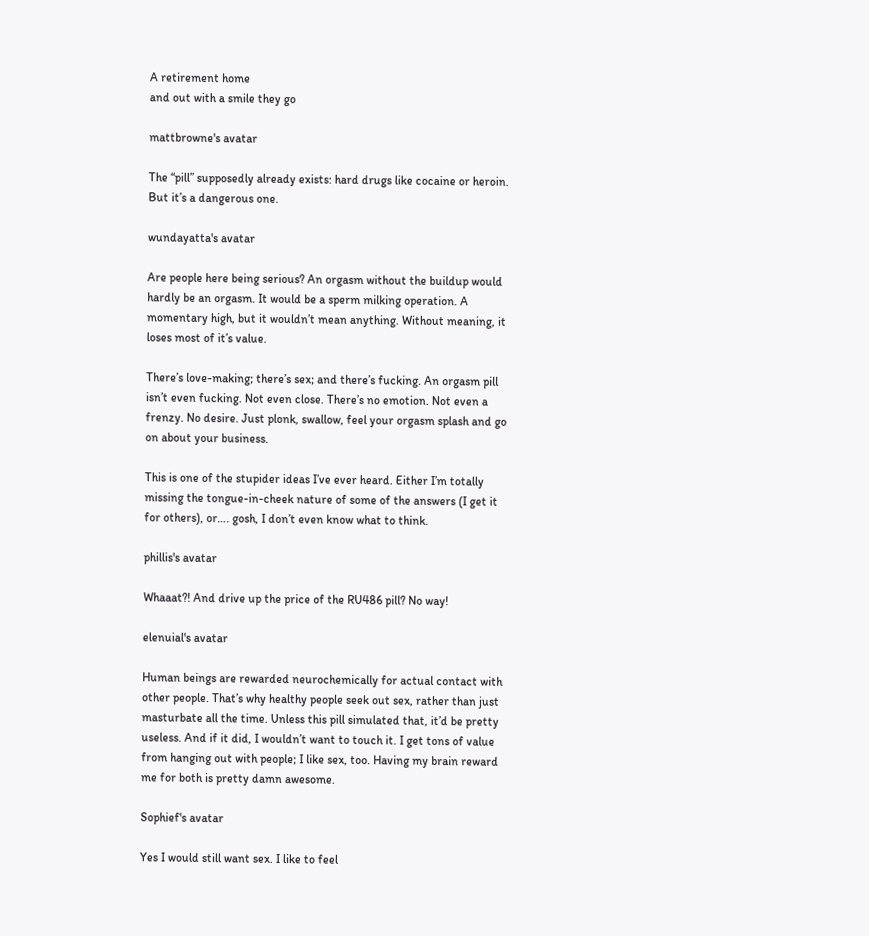A retirement home
and out with a smile they go

mattbrowne's avatar

The “pill” supposedly already exists: hard drugs like cocaine or heroin. But it’s a dangerous one.

wundayatta's avatar

Are people here being serious? An orgasm without the buildup would hardly be an orgasm. It would be a sperm milking operation. A momentary high, but it wouldn’t mean anything. Without meaning, it loses most of it’s value.

There’s love-making; there’s sex; and there’s fucking. An orgasm pill isn’t even fucking. Not even close. There’s no emotion. Not even a frenzy. No desire. Just plonk, swallow, feel your orgasm splash and go on about your business.

This is one of the stupider ideas I’ve ever heard. Either I’m totally missing the tongue-in-cheek nature of some of the answers (I get it for others), or…. gosh, I don’t even know what to think.

phillis's avatar

Whaaat?! And drive up the price of the RU486 pill? No way!

elenuial's avatar

Human beings are rewarded neurochemically for actual contact with other people. That’s why healthy people seek out sex, rather than just masturbate all the time. Unless this pill simulated that, it’d be pretty useless. And if it did, I wouldn’t want to touch it. I get tons of value from hanging out with people; I like sex, too. Having my brain reward me for both is pretty damn awesome.

Sophief's avatar

Yes I would still want sex. I like to feel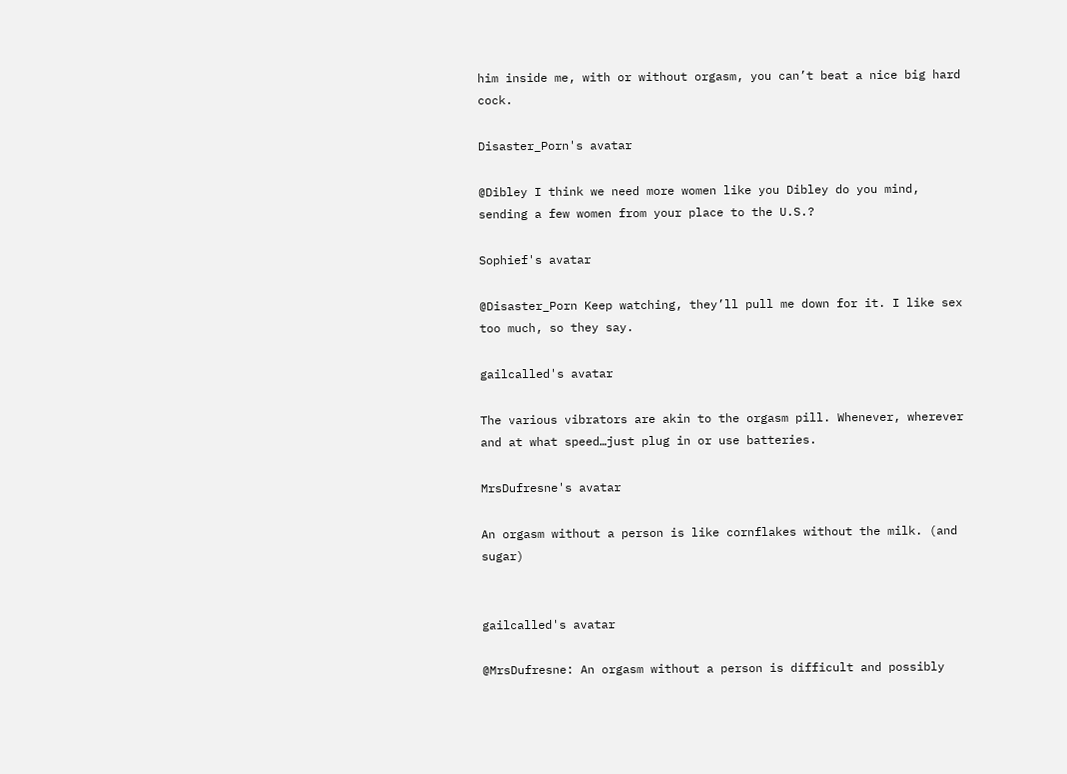him inside me, with or without orgasm, you can’t beat a nice big hard cock.

Disaster_Porn's avatar

@Dibley I think we need more women like you Dibley do you mind, sending a few women from your place to the U.S.?

Sophief's avatar

@Disaster_Porn Keep watching, they’ll pull me down for it. I like sex too much, so they say.

gailcalled's avatar

The various vibrators are akin to the orgasm pill. Whenever, wherever and at what speed…just plug in or use batteries.

MrsDufresne's avatar

An orgasm without a person is like cornflakes without the milk. (and sugar)


gailcalled's avatar

@MrsDufresne: An orgasm without a person is difficult and possibly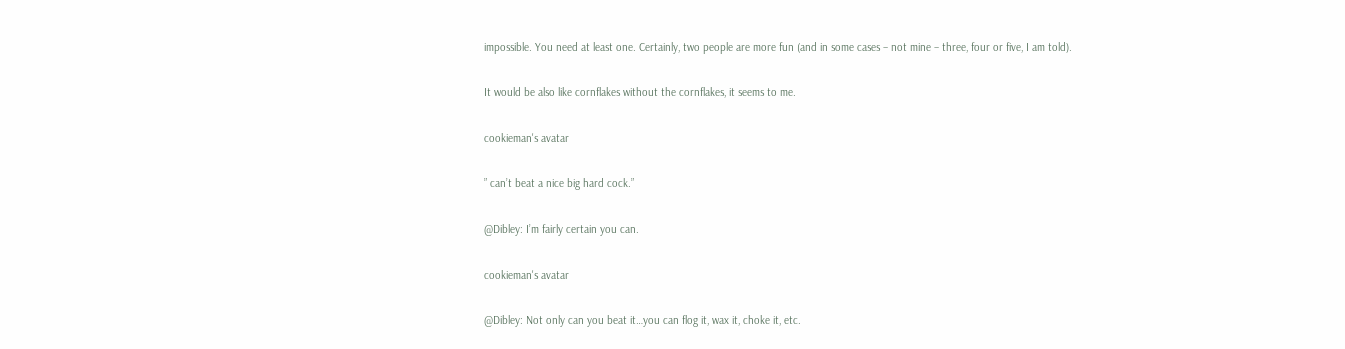impossible. You need at least one. Certainly, two people are more fun (and in some cases – not mine – three, four or five, I am told).

It would be also like cornflakes without the cornflakes, it seems to me.

cookieman's avatar

” can’t beat a nice big hard cock.”

@Dibley: I’m fairly certain you can.

cookieman's avatar

@Dibley: Not only can you beat it…you can flog it, wax it, choke it, etc.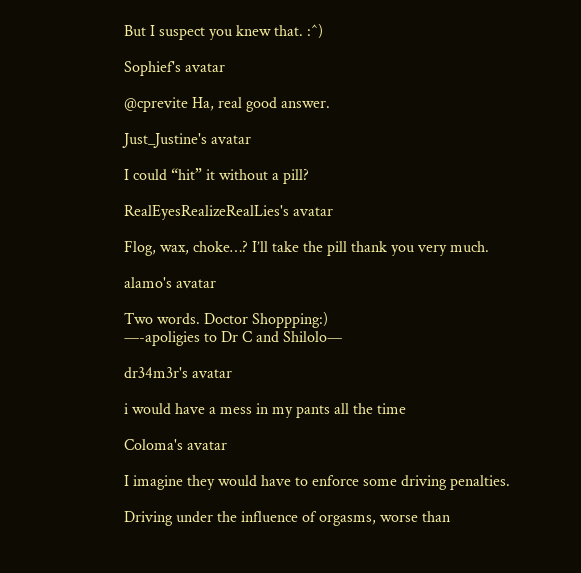But I suspect you knew that. :^)

Sophief's avatar

@cprevite Ha, real good answer.

Just_Justine's avatar

I could “hit” it without a pill?

RealEyesRealizeRealLies's avatar

Flog, wax, choke…? I’ll take the pill thank you very much.

alamo's avatar

Two words. Doctor Shoppping:)
—-apoligies to Dr C and Shilolo—

dr34m3r's avatar

i would have a mess in my pants all the time

Coloma's avatar

I imagine they would have to enforce some driving penalties.

Driving under the influence of orgasms, worse than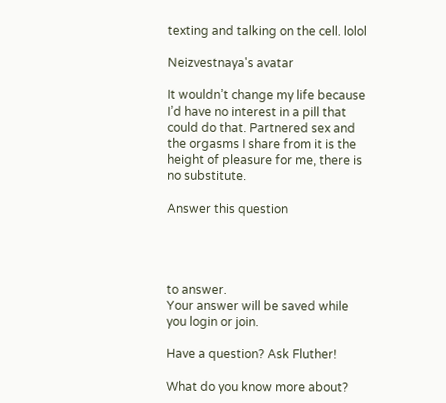texting and talking on the cell. lolol

Neizvestnaya's avatar

It wouldn’t change my life because I’d have no interest in a pill that could do that. Partnered sex and the orgasms I share from it is the height of pleasure for me, there is no substitute.

Answer this question




to answer.
Your answer will be saved while you login or join.

Have a question? Ask Fluther!

What do you know more about?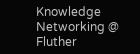Knowledge Networking @ Fluther